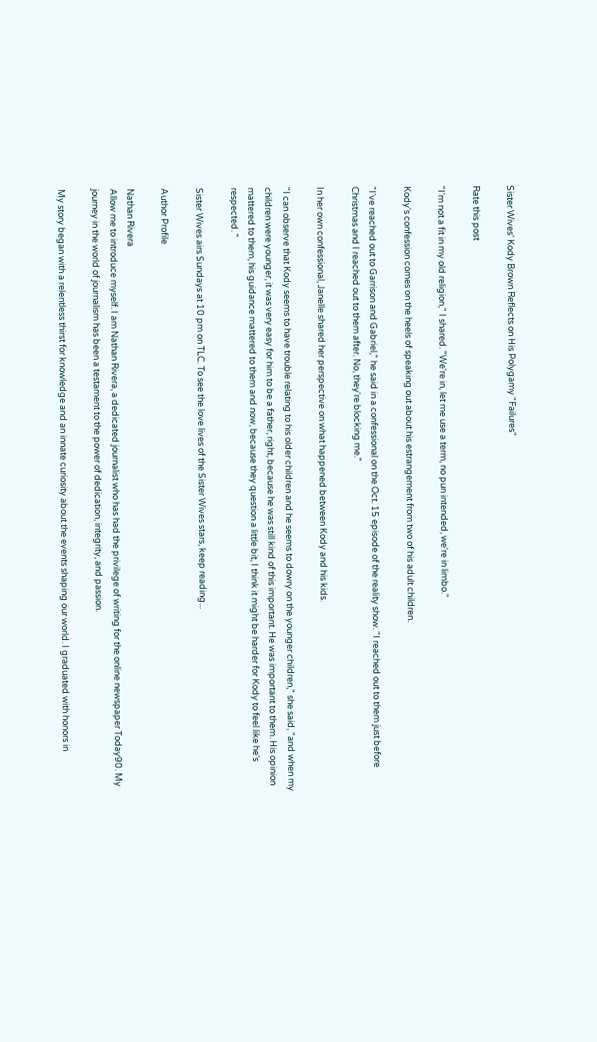Sister Wives' Kody Brown Reflects on His Polygamy "Failures"

Rate this post

"I'm not a fit in my old religion," I shared. "We're in, let me use a term, no pun intended, we're in limbo."

Kody's confession comes on the heels of speaking out about his estrangement from two of his adult children.

"I've reached out to Garrison and Gabriel," he said in a confessional on the Oct. 15 episode of the reality show. "I reached out to them just before Christmas and I reached out to them after. No, they're blocking me."

In her own confessional, Janelle shared her perspective on what happened between Kody and his kids.

"I can observe that Kody seems to have trouble relating to his older children and he seems to dowry on the younger children," she said, "and when my children were younger, it was very easy for him to be a father, right, because he was still kind of this important. He was important to them. His opinion mattered to them, his guidance mattered to them and now, because they question a little bit, I think it might be harder for Kody to feel like he's respected. "

Sister Wives airs Sundays at 10 pm on TLC. To see the love lives of the Sister Wives stars, keep reading...

Author Profile

Nathan Rivera
Allow me to introduce myself. I am Nathan Rivera, a dedicated journalist who has had the privilege of writing for the online newspaper Today90. My journey in the world of journalism has been a testament to the power of dedication, integrity, and passion.

My story began with a relentless thirst for knowledge and an innate curiosity about the events shaping our world. I graduated with honors in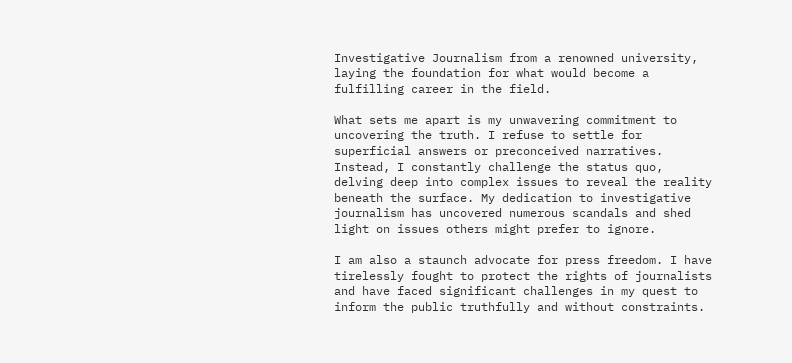Investigative Journalism from a renowned university, laying the foundation for what would become a fulfilling career in the field.

What sets me apart is my unwavering commitment to uncovering the truth. I refuse to settle for superficial answers or preconceived narratives. Instead, I constantly challenge the status quo, delving deep into complex issues to reveal the reality beneath the surface. My dedication to investigative journalism has uncovered numerous scandals and shed light on issues others might prefer to ignore.

I am also a staunch advocate for press freedom. I have tirelessly fought to protect the rights of journalists and have faced significant challenges in my quest to inform the public truthfully and without constraints.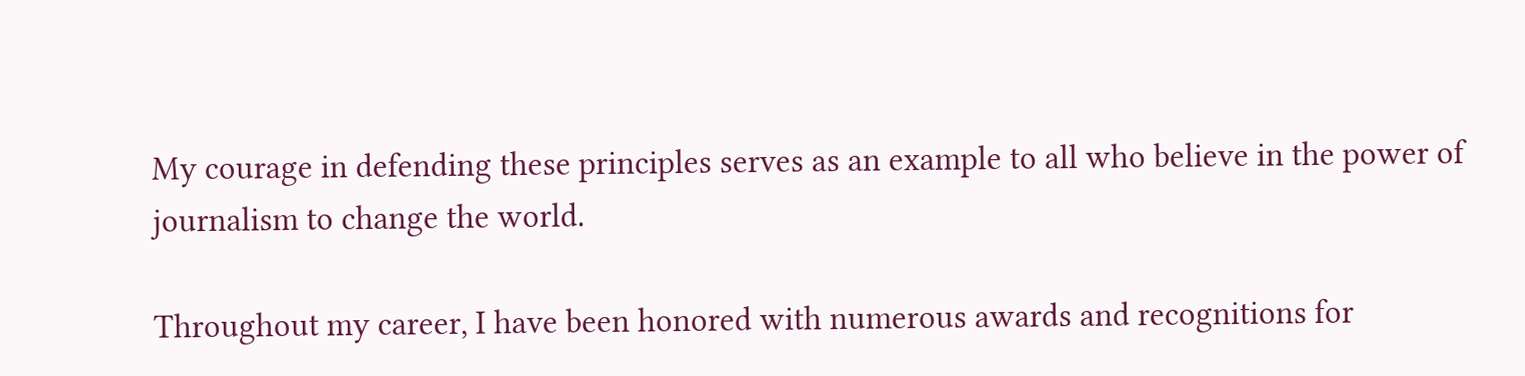My courage in defending these principles serves as an example to all who believe in the power of journalism to change the world.

Throughout my career, I have been honored with numerous awards and recognitions for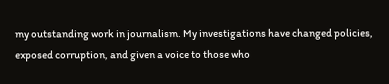my outstanding work in journalism. My investigations have changed policies, exposed corruption, and given a voice to those who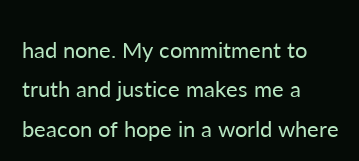had none. My commitment to truth and justice makes me a beacon of hope in a world where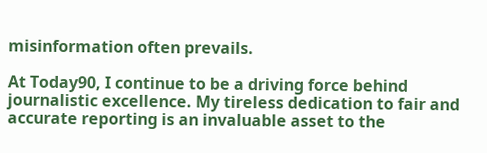misinformation often prevails.

At Today90, I continue to be a driving force behind journalistic excellence. My tireless dedication to fair and accurate reporting is an invaluable asset to the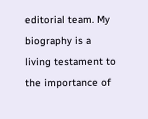editorial team. My biography is a living testament to the importance of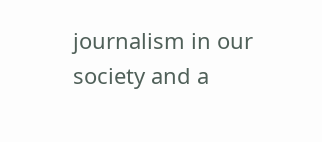journalism in our society and a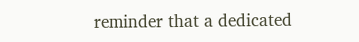reminder that a dedicated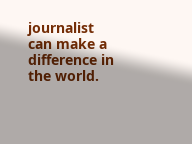journalist can make a difference in the world.